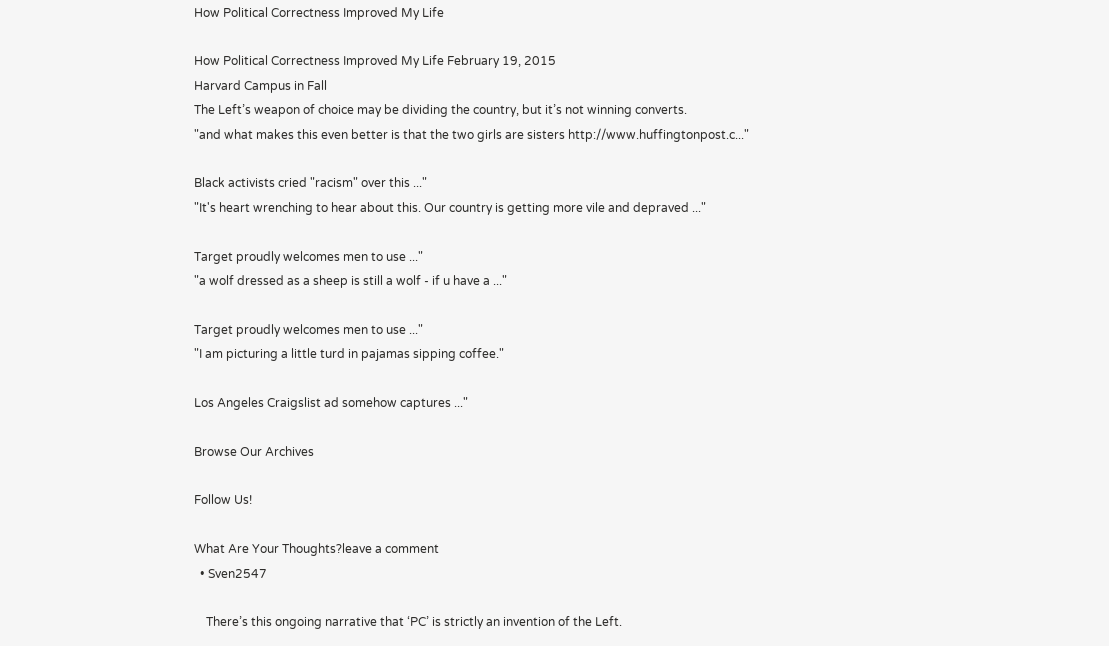How Political Correctness Improved My Life

How Political Correctness Improved My Life February 19, 2015
Harvard Campus in Fall
The Left’s weapon of choice may be dividing the country, but it’s not winning converts.
"and what makes this even better is that the two girls are sisters http://www.huffingtonpost.c..."

Black activists cried "racism" over this ..."
"It's heart wrenching to hear about this. Our country is getting more vile and depraved ..."

Target proudly welcomes men to use ..."
"a wolf dressed as a sheep is still a wolf - if u have a ..."

Target proudly welcomes men to use ..."
"I am picturing a little turd in pajamas sipping coffee."

Los Angeles Craigslist ad somehow captures ..."

Browse Our Archives

Follow Us!

What Are Your Thoughts?leave a comment
  • Sven2547

    There’s this ongoing narrative that ‘PC’ is strictly an invention of the Left.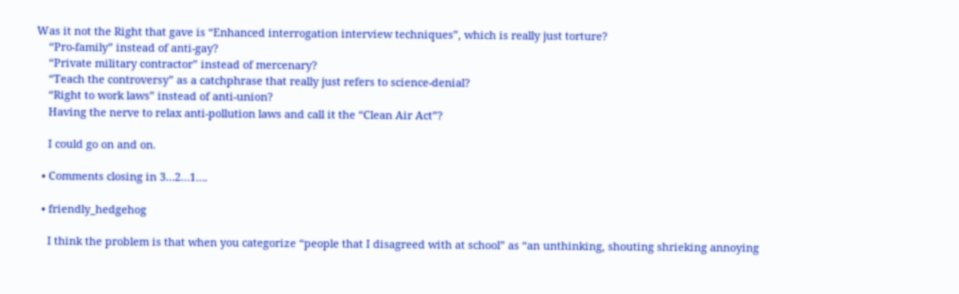Was it not the Right that gave is “Enhanced interrogation interview techniques”, which is really just torture?
    “Pro-family” instead of anti-gay?
    “Private military contractor” instead of mercenary?
    “Teach the controversy” as a catchphrase that really just refers to science-denial?
    “Right to work laws” instead of anti-union?
    Having the nerve to relax anti-pollution laws and call it the “Clean Air Act”?

    I could go on and on.

  • Comments closing in 3…2…1….

  • friendly_hedgehog

    I think the problem is that when you categorize “people that I disagreed with at school” as “an unthinking, shouting shrieking annoying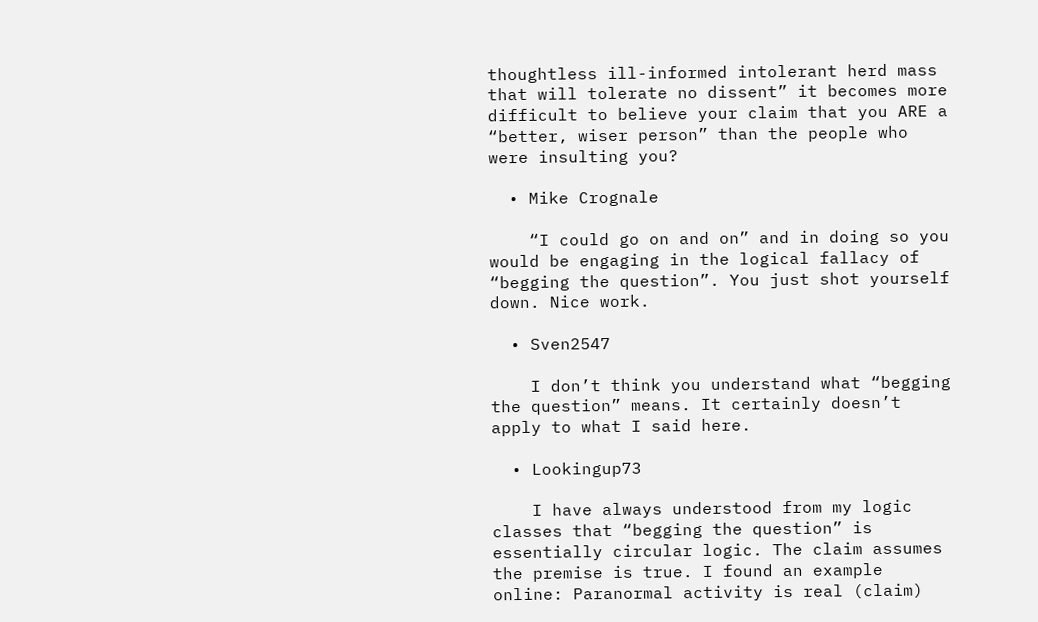thoughtless ill-informed intolerant herd mass that will tolerate no dissent” it becomes more difficult to believe your claim that you ARE a “better, wiser person” than the people who were insulting you?

  • Mike Crognale

    “I could go on and on” and in doing so you would be engaging in the logical fallacy of “begging the question”. You just shot yourself down. Nice work.

  • Sven2547

    I don’t think you understand what “begging the question” means. It certainly doesn’t apply to what I said here.

  • Lookingup73

    I have always understood from my logic classes that “begging the question” is essentially circular logic. The claim assumes the premise is true. I found an example online: Paranormal activity is real (claim)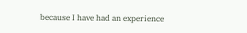because I have had an experience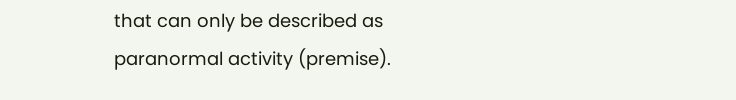that can only be described as paranormal activity (premise).